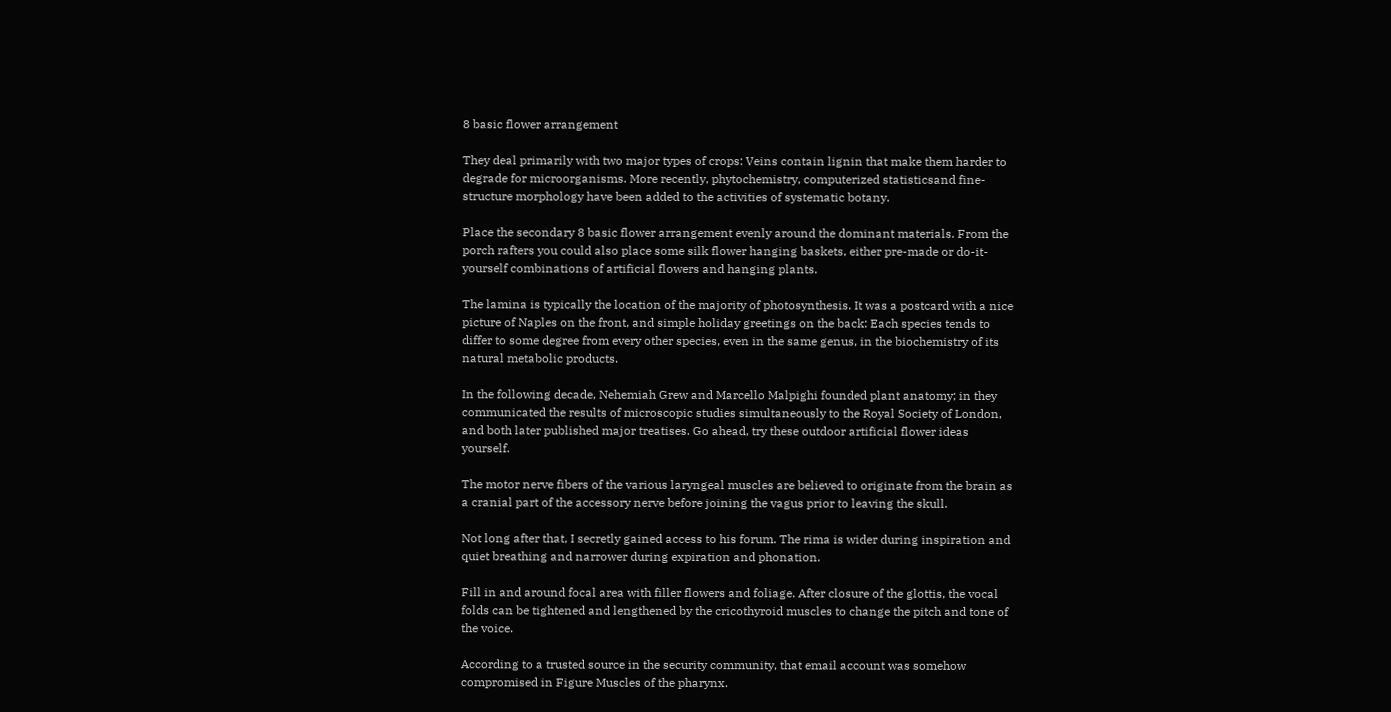8 basic flower arrangement

They deal primarily with two major types of crops: Veins contain lignin that make them harder to degrade for microorganisms. More recently, phytochemistry, computerized statisticsand fine-structure morphology have been added to the activities of systematic botany.

Place the secondary 8 basic flower arrangement evenly around the dominant materials. From the porch rafters you could also place some silk flower hanging baskets, either pre-made or do-it-yourself combinations of artificial flowers and hanging plants.

The lamina is typically the location of the majority of photosynthesis. It was a postcard with a nice picture of Naples on the front, and simple holiday greetings on the back: Each species tends to differ to some degree from every other species, even in the same genus, in the biochemistry of its natural metabolic products.

In the following decade, Nehemiah Grew and Marcello Malpighi founded plant anatomy; in they communicated the results of microscopic studies simultaneously to the Royal Society of London, and both later published major treatises. Go ahead, try these outdoor artificial flower ideas yourself.

The motor nerve fibers of the various laryngeal muscles are believed to originate from the brain as a cranial part of the accessory nerve before joining the vagus prior to leaving the skull.

Not long after that, I secretly gained access to his forum. The rima is wider during inspiration and quiet breathing and narrower during expiration and phonation.

Fill in and around focal area with filler flowers and foliage. After closure of the glottis, the vocal folds can be tightened and lengthened by the cricothyroid muscles to change the pitch and tone of the voice.

According to a trusted source in the security community, that email account was somehow compromised in Figure Muscles of the pharynx.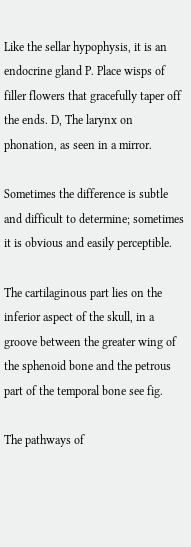Like the sellar hypophysis, it is an endocrine gland P. Place wisps of filler flowers that gracefully taper off the ends. D, The larynx on phonation, as seen in a mirror.

Sometimes the difference is subtle and difficult to determine; sometimes it is obvious and easily perceptible.

The cartilaginous part lies on the inferior aspect of the skull, in a groove between the greater wing of the sphenoid bone and the petrous part of the temporal bone see fig.

The pathways of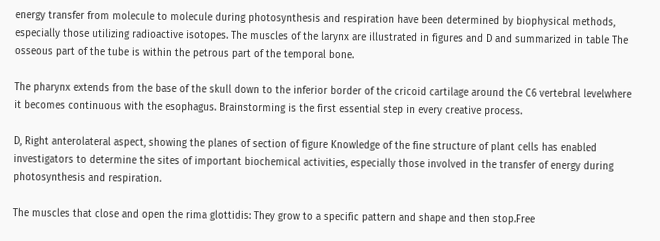energy transfer from molecule to molecule during photosynthesis and respiration have been determined by biophysical methods, especially those utilizing radioactive isotopes. The muscles of the larynx are illustrated in figures and D and summarized in table The osseous part of the tube is within the petrous part of the temporal bone.

The pharynx extends from the base of the skull down to the inferior border of the cricoid cartilage around the C6 vertebral levelwhere it becomes continuous with the esophagus. Brainstorming is the first essential step in every creative process.

D, Right anterolateral aspect, showing the planes of section of figure Knowledge of the fine structure of plant cells has enabled investigators to determine the sites of important biochemical activities, especially those involved in the transfer of energy during photosynthesis and respiration.

The muscles that close and open the rima glottidis: They grow to a specific pattern and shape and then stop.Free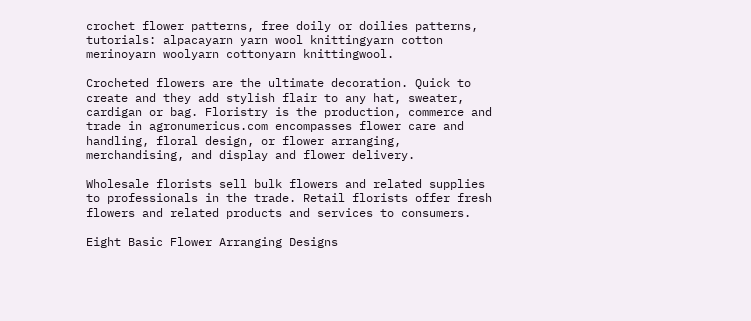crochet flower patterns, free doily or doilies patterns, tutorials: alpacayarn yarn wool knittingyarn cotton merinoyarn woolyarn cottonyarn knittingwool.

Crocheted flowers are the ultimate decoration. Quick to create and they add stylish flair to any hat, sweater, cardigan or bag. Floristry is the production, commerce and trade in agronumericus.com encompasses flower care and handling, floral design, or flower arranging, merchandising, and display and flower delivery.

Wholesale florists sell bulk flowers and related supplies to professionals in the trade. Retail florists offer fresh flowers and related products and services to consumers.

Eight Basic Flower Arranging Designs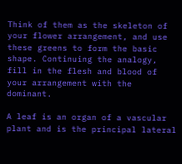Think of them as the skeleton of your flower arrangement, and use these greens to form the basic shape. Continuing the analogy, fill in the flesh and blood of your arrangement with the dominant.

A leaf is an organ of a vascular plant and is the principal lateral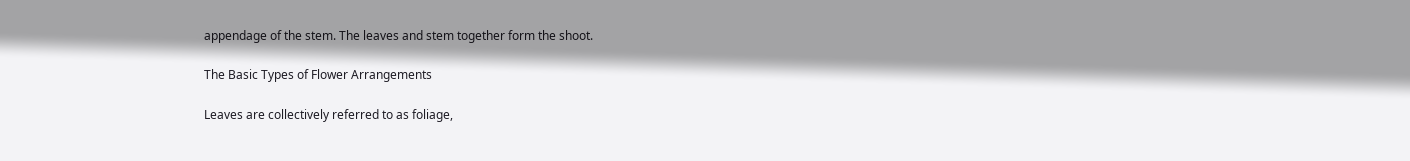appendage of the stem. The leaves and stem together form the shoot.

The Basic Types of Flower Arrangements

Leaves are collectively referred to as foliage,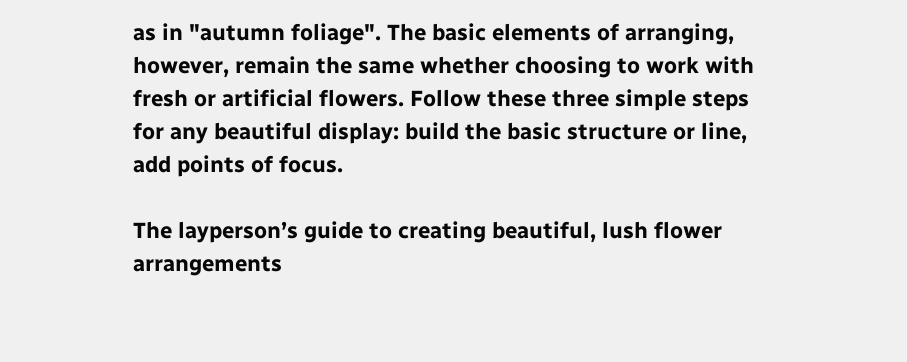as in "autumn foliage". The basic elements of arranging, however, remain the same whether choosing to work with fresh or artificial flowers. Follow these three simple steps for any beautiful display: build the basic structure or line, add points of focus.

The layperson’s guide to creating beautiful, lush flower arrangements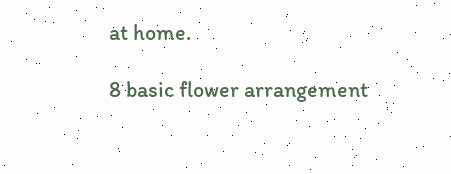at home.

8 basic flower arrangement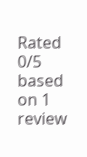Rated 0/5 based on 1 review